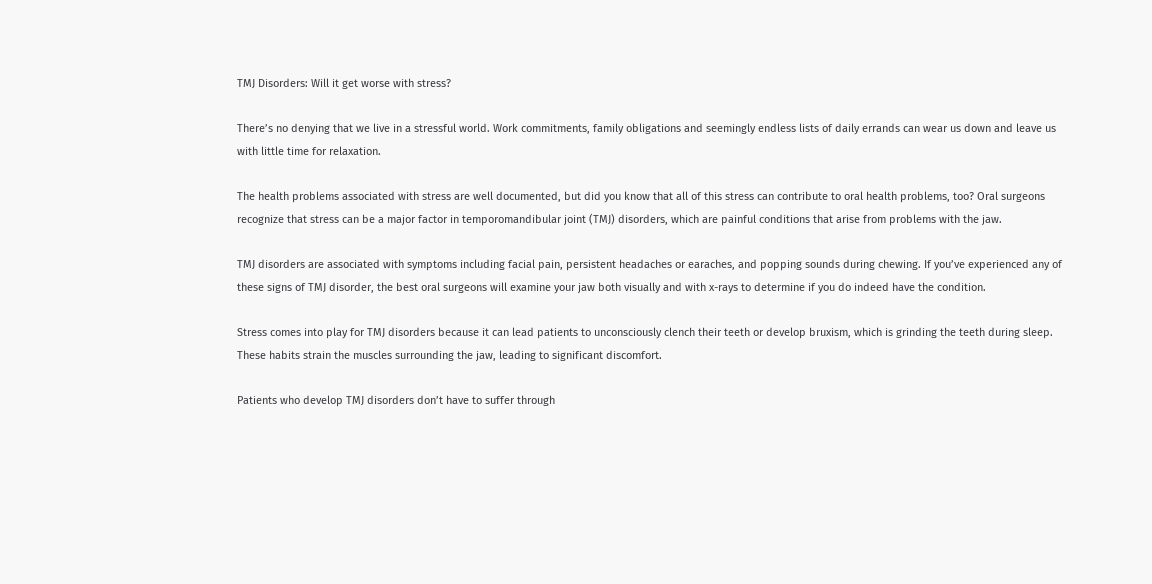TMJ Disorders: Will it get worse with stress?

There’s no denying that we live in a stressful world. Work commitments, family obligations and seemingly endless lists of daily errands can wear us down and leave us with little time for relaxation.

The health problems associated with stress are well documented, but did you know that all of this stress can contribute to oral health problems, too? Oral surgeons recognize that stress can be a major factor in temporomandibular joint (TMJ) disorders, which are painful conditions that arise from problems with the jaw.

TMJ disorders are associated with symptoms including facial pain, persistent headaches or earaches, and popping sounds during chewing. If you’ve experienced any of these signs of TMJ disorder, the best oral surgeons will examine your jaw both visually and with x-rays to determine if you do indeed have the condition.

Stress comes into play for TMJ disorders because it can lead patients to unconsciously clench their teeth or develop bruxism, which is grinding the teeth during sleep. These habits strain the muscles surrounding the jaw, leading to significant discomfort.

Patients who develop TMJ disorders don’t have to suffer through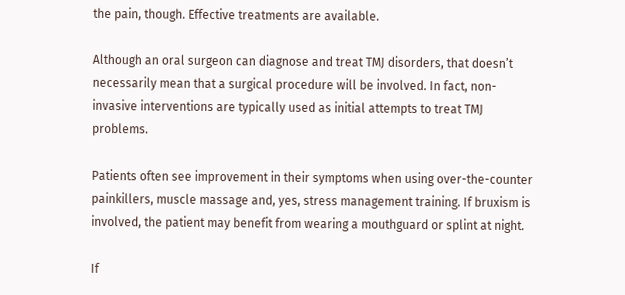the pain, though. Effective treatments are available.

Although an oral surgeon can diagnose and treat TMJ disorders, that doesn’t necessarily mean that a surgical procedure will be involved. In fact, non-invasive interventions are typically used as initial attempts to treat TMJ problems.

Patients often see improvement in their symptoms when using over-the-counter painkillers, muscle massage and, yes, stress management training. If bruxism is involved, the patient may benefit from wearing a mouthguard or splint at night.

If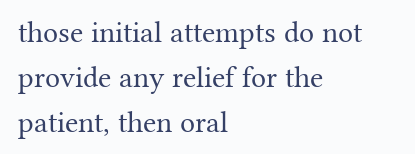those initial attempts do not provide any relief for the patient, then oral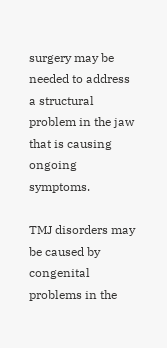surgery may be needed to address a structural problem in the jaw that is causing ongoing symptoms.

TMJ disorders may be caused by congenital problems in the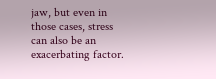jaw, but even in those cases, stress can also be an exacerbating factor.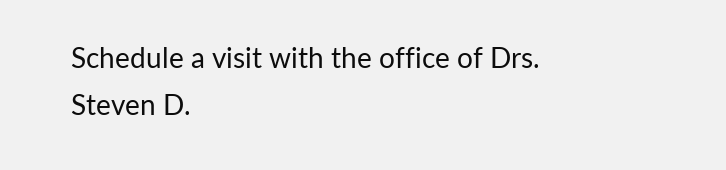Schedule a visit with the office of Drs. Steven D.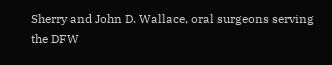Sherry and John D. Wallace, oral surgeons serving the DFW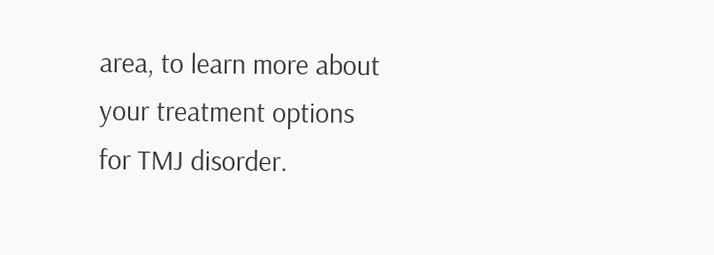area, to learn more about your treatment options for TMJ disorder.